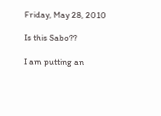Friday, May 28, 2010

Is this Sabo??

I am putting an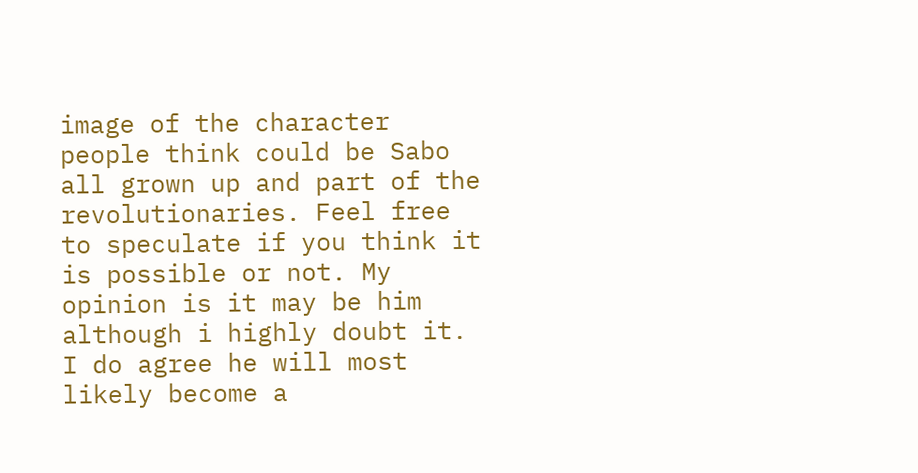image of the character people think could be Sabo all grown up and part of the revolutionaries. Feel free to speculate if you think it is possible or not. My opinion is it may be him although i highly doubt it. I do agree he will most likely become a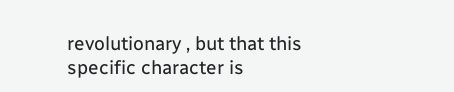revolutionary , but that this specific character is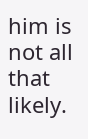him is not all that likely.